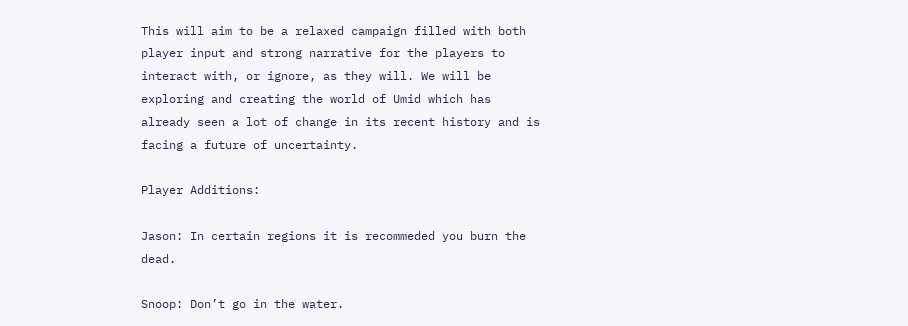This will aim to be a relaxed campaign filled with both player input and strong narrative for the players to interact with, or ignore, as they will. We will be exploring and creating the world of Umid which has already seen a lot of change in its recent history and is facing a future of uncertainty.

Player Additions:

Jason: In certain regions it is recommeded you burn the dead.

Snoop: Don’t go in the water.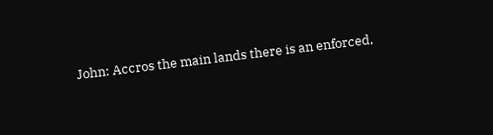John: Accros the main lands there is an enforced,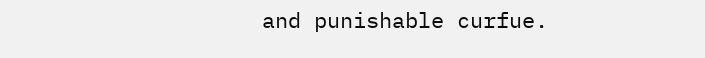and punishable curfue.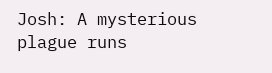Josh: A mysterious plague runs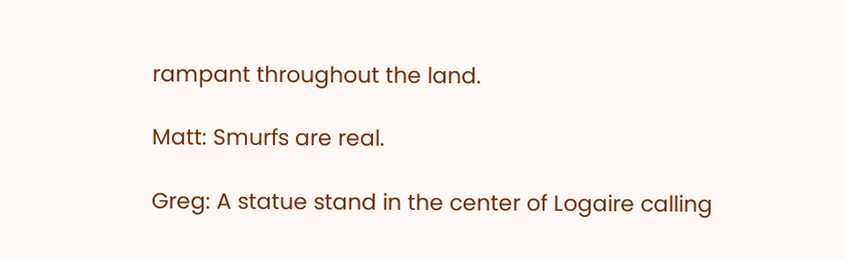rampant throughout the land.

Matt: Smurfs are real.

Greg: A statue stand in the center of Logaire calling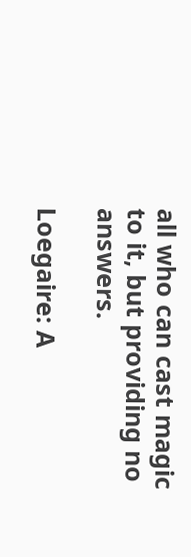all who can cast magic to it, but providing no answers.

Loegaire: A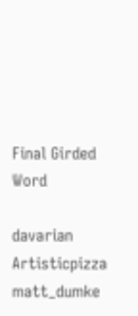Final Girded Word

davarian Artisticpizza matt_dumke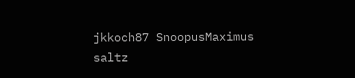jkkoch87 SnoopusMaximus saltz